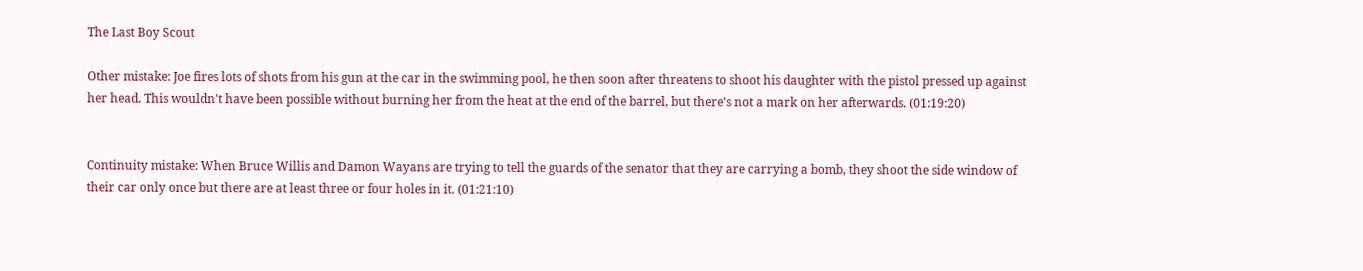The Last Boy Scout

Other mistake: Joe fires lots of shots from his gun at the car in the swimming pool, he then soon after threatens to shoot his daughter with the pistol pressed up against her head. This wouldn't have been possible without burning her from the heat at the end of the barrel, but there's not a mark on her afterwards. (01:19:20)


Continuity mistake: When Bruce Willis and Damon Wayans are trying to tell the guards of the senator that they are carrying a bomb, they shoot the side window of their car only once but there are at least three or four holes in it. (01:21:10)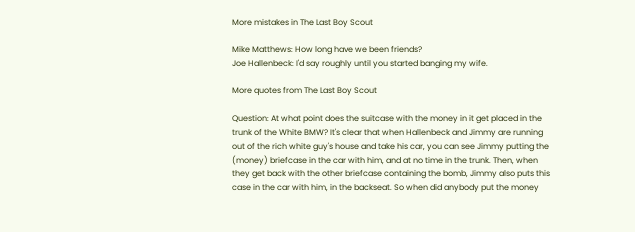More mistakes in The Last Boy Scout

Mike Matthews: How long have we been friends?
Joe Hallenbeck: I'd say roughly until you started banging my wife.

More quotes from The Last Boy Scout

Question: At what point does the suitcase with the money in it get placed in the trunk of the White BMW? It's clear that when Hallenbeck and Jimmy are running out of the rich white guy's house and take his car, you can see Jimmy putting the (money) briefcase in the car with him, and at no time in the trunk. Then, when they get back with the other briefcase containing the bomb, Jimmy also puts this case in the car with him, in the backseat. So when did anybody put the money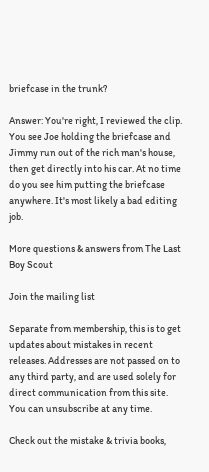briefcase in the trunk?

Answer: You're right, I reviewed the clip. You see Joe holding the briefcase and Jimmy run out of the rich man's house, then get directly into his car. At no time do you see him putting the briefcase anywhere. It's most likely a bad editing job.

More questions & answers from The Last Boy Scout

Join the mailing list

Separate from membership, this is to get updates about mistakes in recent releases. Addresses are not passed on to any third party, and are used solely for direct communication from this site. You can unsubscribe at any time.

Check out the mistake & trivia books,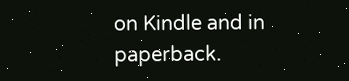on Kindle and in paperback.